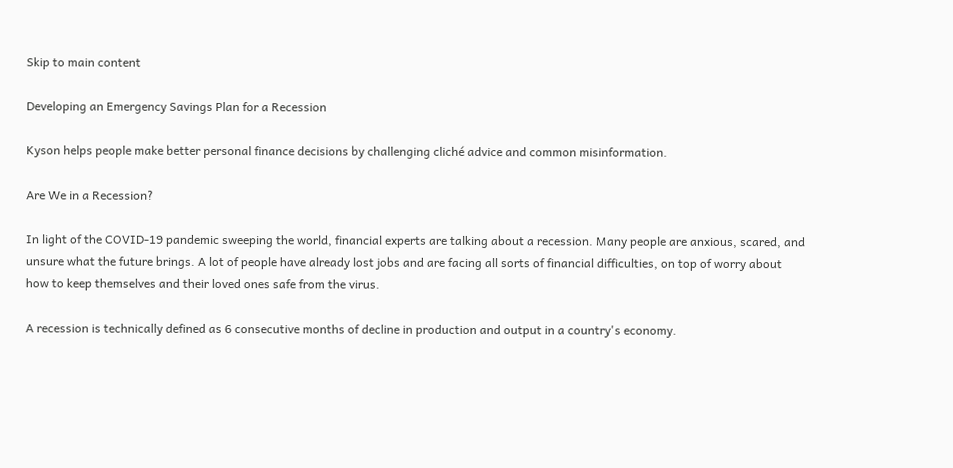Skip to main content

Developing an Emergency Savings Plan for a Recession

Kyson helps people make better personal finance decisions by challenging cliché advice and common misinformation.

Are We in a Recession?

In light of the COVID-19 pandemic sweeping the world, financial experts are talking about a recession. Many people are anxious, scared, and unsure what the future brings. A lot of people have already lost jobs and are facing all sorts of financial difficulties, on top of worry about how to keep themselves and their loved ones safe from the virus.

A recession is technically defined as 6 consecutive months of decline in production and output in a country's economy.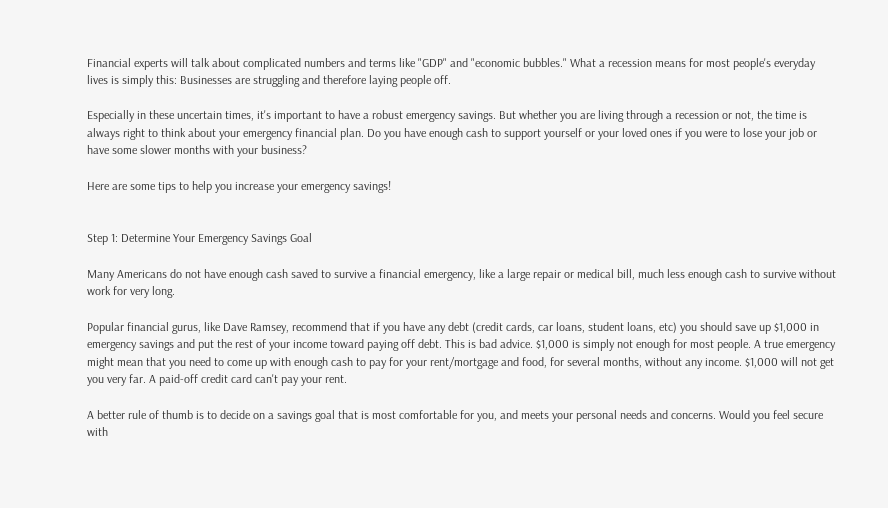Financial experts will talk about complicated numbers and terms like "GDP" and "economic bubbles." What a recession means for most people's everyday lives is simply this: Businesses are struggling and therefore laying people off.

Especially in these uncertain times, it's important to have a robust emergency savings. But whether you are living through a recession or not, the time is always right to think about your emergency financial plan. Do you have enough cash to support yourself or your loved ones if you were to lose your job or have some slower months with your business?

Here are some tips to help you increase your emergency savings!


Step 1: Determine Your Emergency Savings Goal

Many Americans do not have enough cash saved to survive a financial emergency, like a large repair or medical bill, much less enough cash to survive without work for very long.

Popular financial gurus, like Dave Ramsey, recommend that if you have any debt (credit cards, car loans, student loans, etc) you should save up $1,000 in emergency savings and put the rest of your income toward paying off debt. This is bad advice. $1,000 is simply not enough for most people. A true emergency might mean that you need to come up with enough cash to pay for your rent/mortgage and food, for several months, without any income. $1,000 will not get you very far. A paid-off credit card can't pay your rent.

A better rule of thumb is to decide on a savings goal that is most comfortable for you, and meets your personal needs and concerns. Would you feel secure with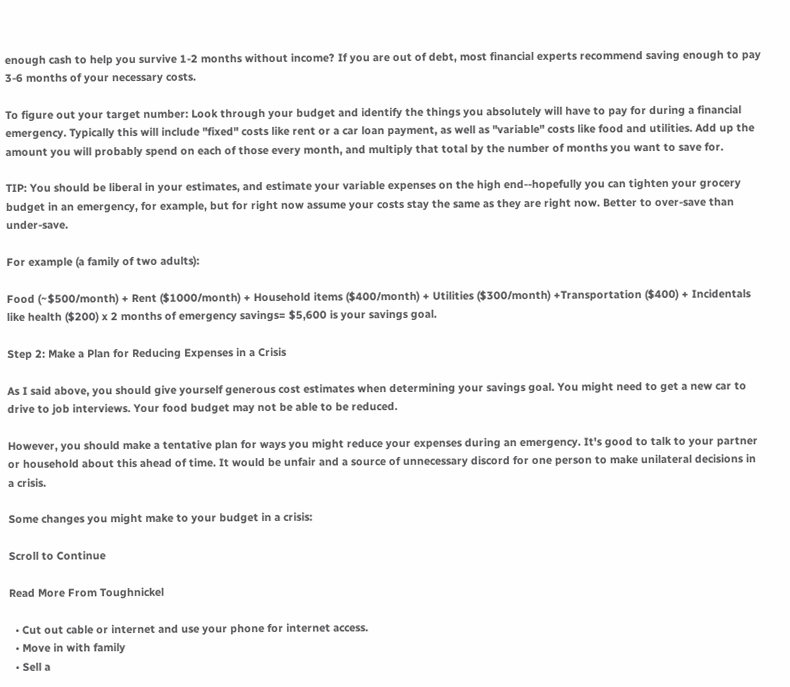enough cash to help you survive 1-2 months without income? If you are out of debt, most financial experts recommend saving enough to pay 3-6 months of your necessary costs.

To figure out your target number: Look through your budget and identify the things you absolutely will have to pay for during a financial emergency. Typically this will include "fixed" costs like rent or a car loan payment, as well as "variable" costs like food and utilities. Add up the amount you will probably spend on each of those every month, and multiply that total by the number of months you want to save for.

TIP: You should be liberal in your estimates, and estimate your variable expenses on the high end--hopefully you can tighten your grocery budget in an emergency, for example, but for right now assume your costs stay the same as they are right now. Better to over-save than under-save.

For example (a family of two adults):

Food (~$500/month) + Rent ($1000/month) + Household items ($400/month) + Utilities ($300/month) +Transportation ($400) + Incidentals like health ($200) x 2 months of emergency savings= $5,600 is your savings goal.

Step 2: Make a Plan for Reducing Expenses in a Crisis

As I said above, you should give yourself generous cost estimates when determining your savings goal. You might need to get a new car to drive to job interviews. Your food budget may not be able to be reduced.

However, you should make a tentative plan for ways you might reduce your expenses during an emergency. It's good to talk to your partner or household about this ahead of time. It would be unfair and a source of unnecessary discord for one person to make unilateral decisions in a crisis.

Some changes you might make to your budget in a crisis:

Scroll to Continue

Read More From Toughnickel

  • Cut out cable or internet and use your phone for internet access.
  • Move in with family
  • Sell a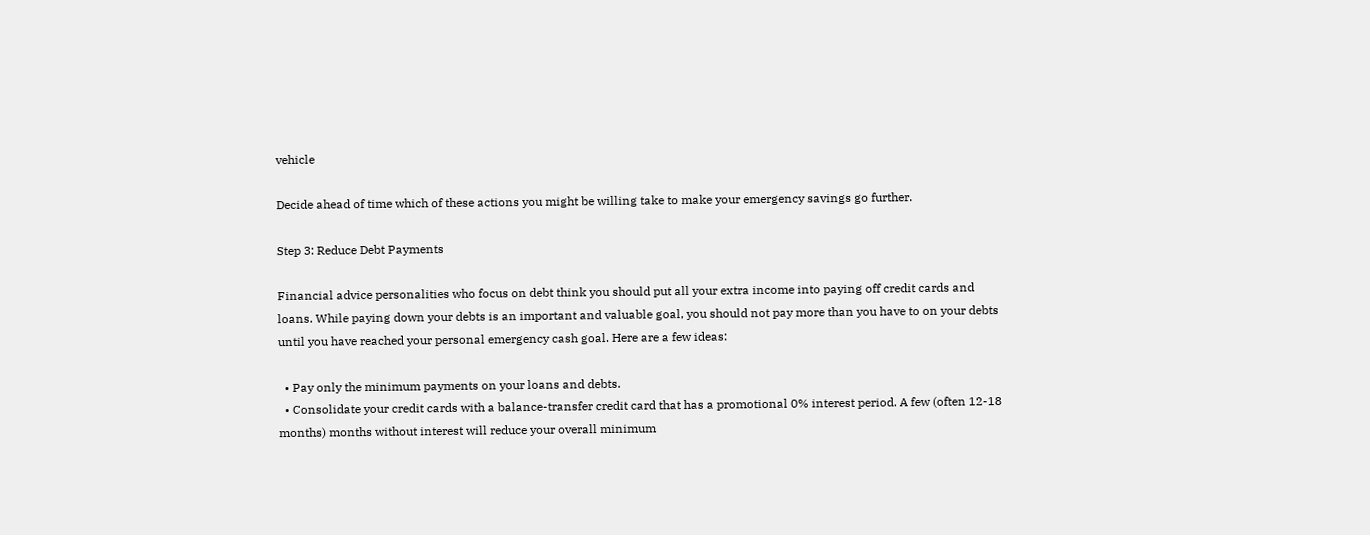vehicle

Decide ahead of time which of these actions you might be willing take to make your emergency savings go further.

Step 3: Reduce Debt Payments

Financial advice personalities who focus on debt think you should put all your extra income into paying off credit cards and loans. While paying down your debts is an important and valuable goal, you should not pay more than you have to on your debts until you have reached your personal emergency cash goal. Here are a few ideas:

  • Pay only the minimum payments on your loans and debts.
  • Consolidate your credit cards with a balance-transfer credit card that has a promotional 0% interest period. A few (often 12-18 months) months without interest will reduce your overall minimum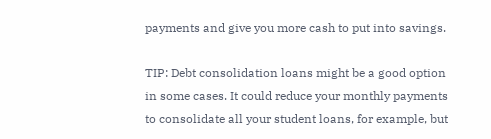payments and give you more cash to put into savings.

TIP: Debt consolidation loans might be a good option in some cases. It could reduce your monthly payments to consolidate all your student loans, for example, but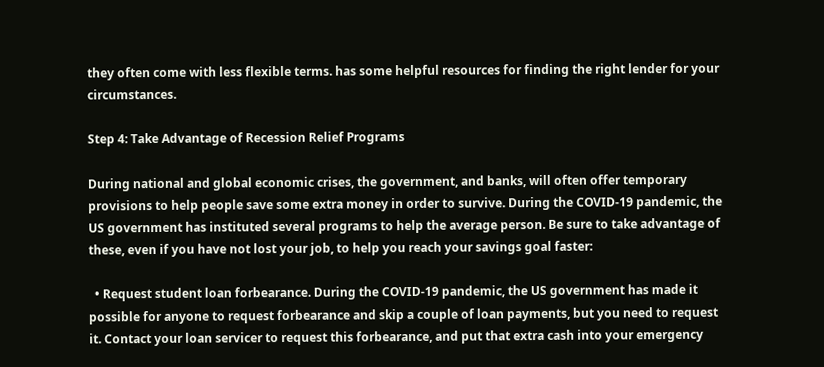they often come with less flexible terms. has some helpful resources for finding the right lender for your circumstances.

Step 4: Take Advantage of Recession Relief Programs

During national and global economic crises, the government, and banks, will often offer temporary provisions to help people save some extra money in order to survive. During the COVID-19 pandemic, the US government has instituted several programs to help the average person. Be sure to take advantage of these, even if you have not lost your job, to help you reach your savings goal faster:

  • Request student loan forbearance. During the COVID-19 pandemic, the US government has made it possible for anyone to request forbearance and skip a couple of loan payments, but you need to request it. Contact your loan servicer to request this forbearance, and put that extra cash into your emergency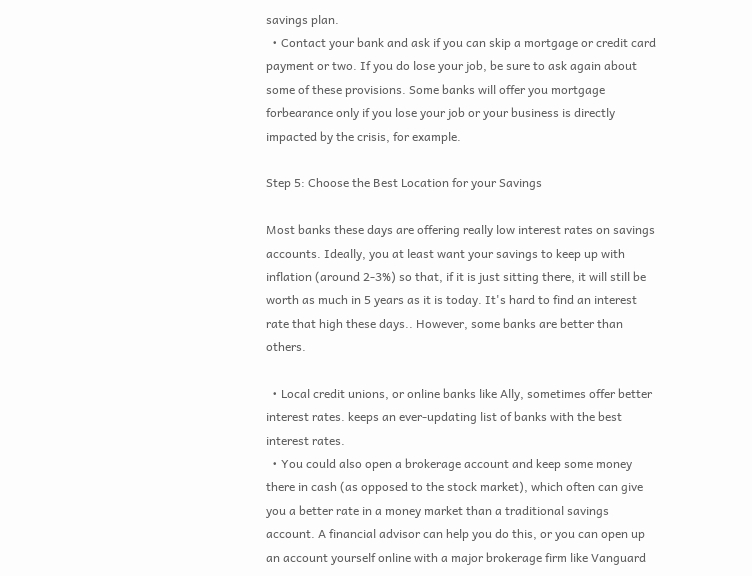savings plan.
  • Contact your bank and ask if you can skip a mortgage or credit card payment or two. If you do lose your job, be sure to ask again about some of these provisions. Some banks will offer you mortgage forbearance only if you lose your job or your business is directly impacted by the crisis, for example.

Step 5: Choose the Best Location for your Savings

Most banks these days are offering really low interest rates on savings accounts. Ideally, you at least want your savings to keep up with inflation (around 2-3%) so that, if it is just sitting there, it will still be worth as much in 5 years as it is today. It's hard to find an interest rate that high these days.. However, some banks are better than others.

  • Local credit unions, or online banks like Ally, sometimes offer better interest rates. keeps an ever-updating list of banks with the best interest rates.
  • You could also open a brokerage account and keep some money there in cash (as opposed to the stock market), which often can give you a better rate in a money market than a traditional savings account. A financial advisor can help you do this, or you can open up an account yourself online with a major brokerage firm like Vanguard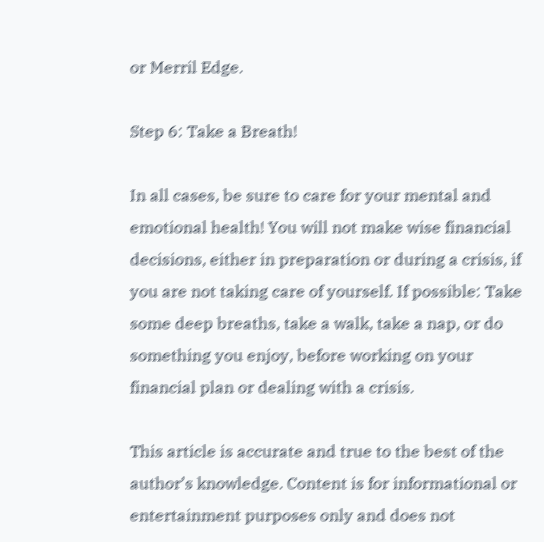or Merril Edge.

Step 6: Take a Breath!

In all cases, be sure to care for your mental and emotional health! You will not make wise financial decisions, either in preparation or during a crisis, if you are not taking care of yourself. If possible: Take some deep breaths, take a walk, take a nap, or do something you enjoy, before working on your financial plan or dealing with a crisis.

This article is accurate and true to the best of the author’s knowledge. Content is for informational or entertainment purposes only and does not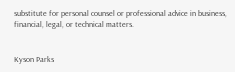substitute for personal counsel or professional advice in business, financial, legal, or technical matters.


Kyson Parks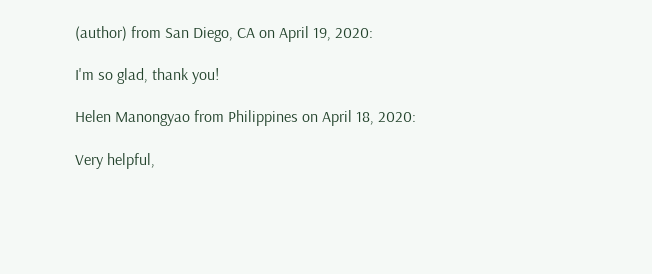(author) from San Diego, CA on April 19, 2020:

I'm so glad, thank you!

Helen Manongyao from Philippines on April 18, 2020:

Very helpful,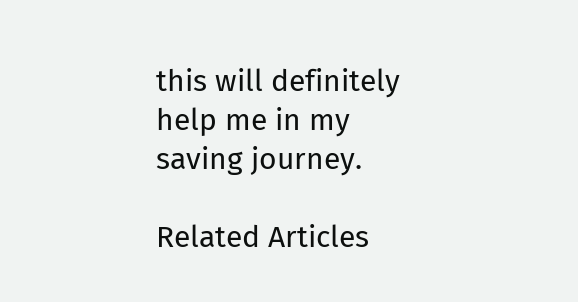this will definitely help me in my saving journey.

Related Articles